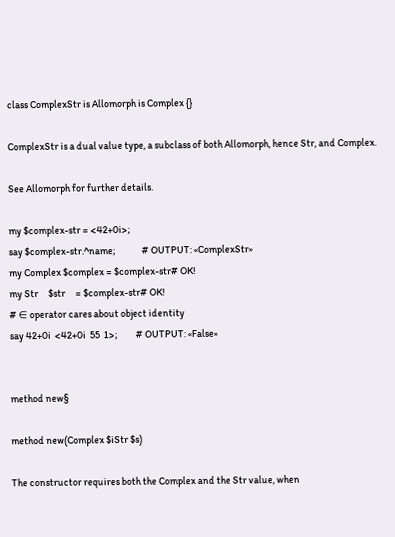class ComplexStr is Allomorph is Complex {}

ComplexStr is a dual value type, a subclass of both Allomorph, hence Str, and Complex.

See Allomorph for further details.

my $complex-str = <42+0i>;
say $complex-str.^name;             # OUTPUT: «ComplexStr»
my Complex $complex = $complex-str# OK!
my Str     $str     = $complex-str# OK!
# ∈ operator cares about object identity
say 42+0i  <42+0i  55  1>;         # OUTPUT: «False»


method new§

method new(Complex $iStr $s)

The constructor requires both the Complex and the Str value, when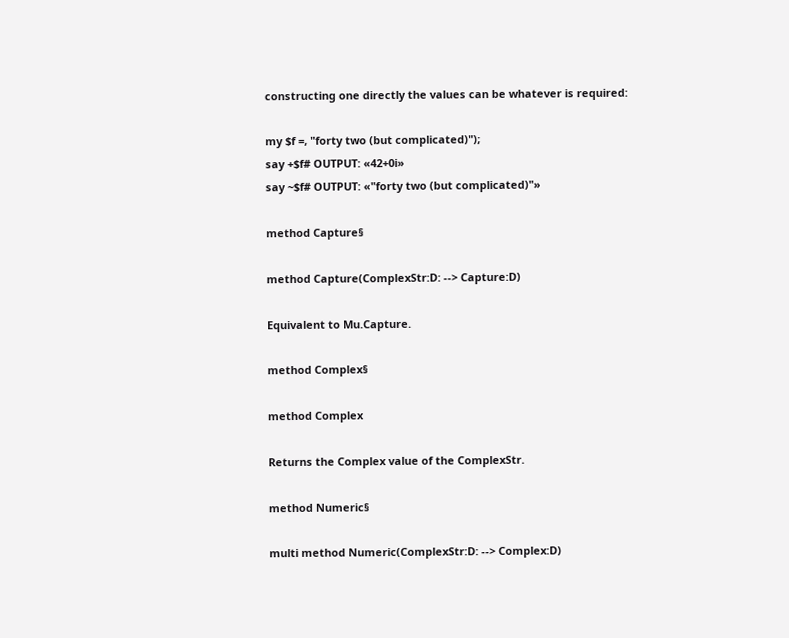constructing one directly the values can be whatever is required:

my $f =, "forty two (but complicated)");
say +$f# OUTPUT: «42+0i»
say ~$f# OUTPUT: «"forty two (but complicated)"»

method Capture§

method Capture(ComplexStr:D: --> Capture:D)

Equivalent to Mu.Capture.

method Complex§

method Complex

Returns the Complex value of the ComplexStr.

method Numeric§

multi method Numeric(ComplexStr:D: --> Complex:D)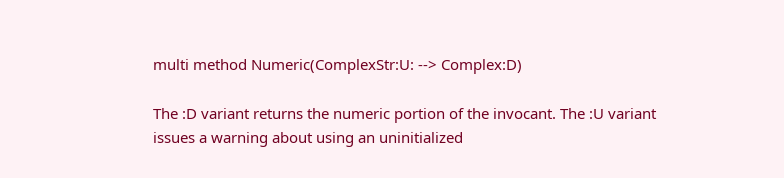multi method Numeric(ComplexStr:U: --> Complex:D)

The :D variant returns the numeric portion of the invocant. The :U variant issues a warning about using an uninitialized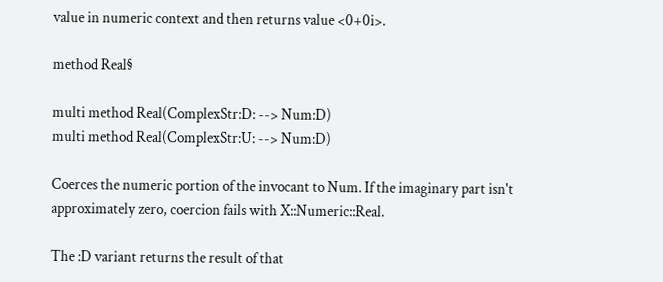value in numeric context and then returns value <0+0i>.

method Real§

multi method Real(ComplexStr:D: --> Num:D)
multi method Real(ComplexStr:U: --> Num:D)

Coerces the numeric portion of the invocant to Num. If the imaginary part isn't approximately zero, coercion fails with X::Numeric::Real.

The :D variant returns the result of that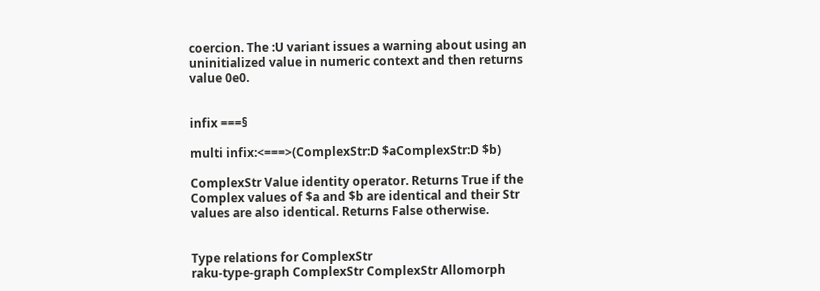coercion. The :U variant issues a warning about using an uninitialized value in numeric context and then returns value 0e0.


infix ===§

multi infix:<===>(ComplexStr:D $aComplexStr:D $b)

ComplexStr Value identity operator. Returns True if the Complex values of $a and $b are identical and their Str values are also identical. Returns False otherwise.


Type relations for ComplexStr
raku-type-graph ComplexStr ComplexStr Allomorph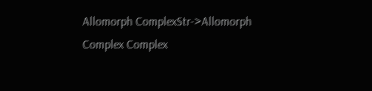Allomorph ComplexStr->Allomorph Complex Complex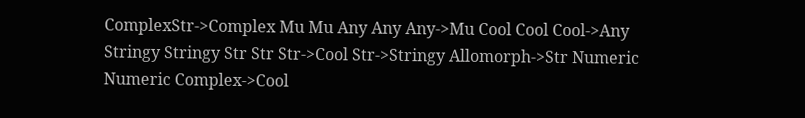ComplexStr->Complex Mu Mu Any Any Any->Mu Cool Cool Cool->Any Stringy Stringy Str Str Str->Cool Str->Stringy Allomorph->Str Numeric Numeric Complex->Cool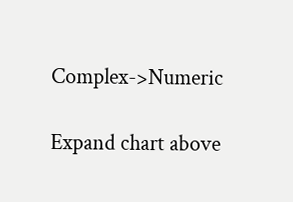Complex->Numeric

Expand chart above